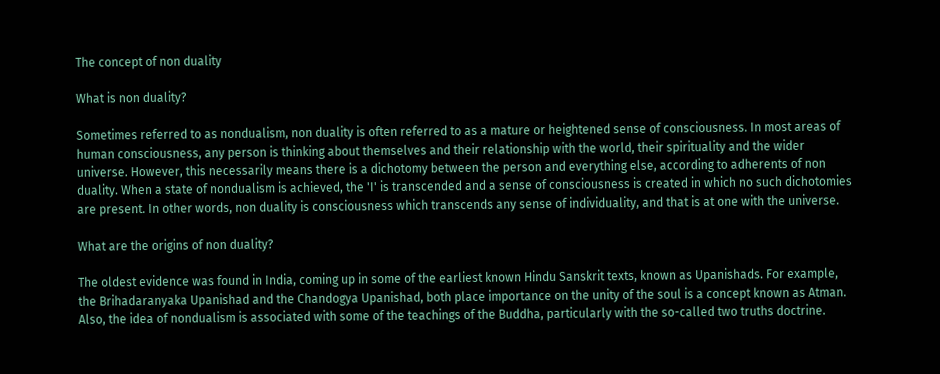The concept of non duality

What is non duality?

Sometimes referred to as nondualism, non duality is often referred to as a mature or heightened sense of consciousness. In most areas of human consciousness, any person is thinking about themselves and their relationship with the world, their spirituality and the wider universe. However, this necessarily means there is a dichotomy between the person and everything else, according to adherents of non duality. When a state of nondualism is achieved, the 'I' is transcended and a sense of consciousness is created in which no such dichotomies are present. In other words, non duality is consciousness which transcends any sense of individuality, and that is at one with the universe.

What are the origins of non duality?

The oldest evidence was found in India, coming up in some of the earliest known Hindu Sanskrit texts, known as Upanishads. For example, the Brihadaranyaka Upanishad and the Chandogya Upanishad, both place importance on the unity of the soul is a concept known as Atman. Also, the idea of nondualism is associated with some of the teachings of the Buddha, particularly with the so-called two truths doctrine.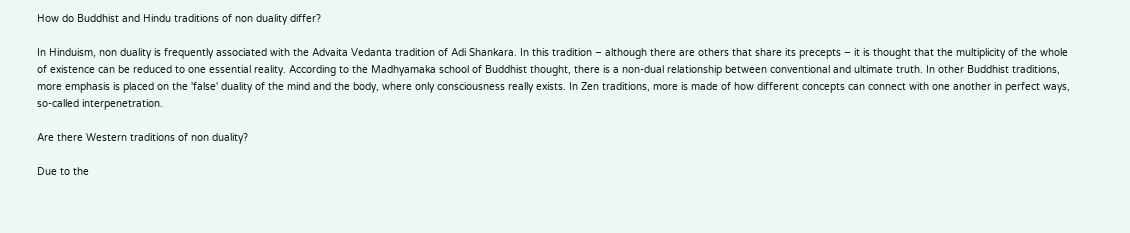How do Buddhist and Hindu traditions of non duality differ?

In Hinduism, non duality is frequently associated with the Advaita Vedanta tradition of Adi Shankara. In this tradition – although there are others that share its precepts – it is thought that the multiplicity of the whole of existence can be reduced to one essential reality. According to the Madhyamaka school of Buddhist thought, there is a non-dual relationship between conventional and ultimate truth. In other Buddhist traditions, more emphasis is placed on the 'false' duality of the mind and the body, where only consciousness really exists. In Zen traditions, more is made of how different concepts can connect with one another in perfect ways, so-called interpenetration.

Are there Western traditions of non duality?

Due to the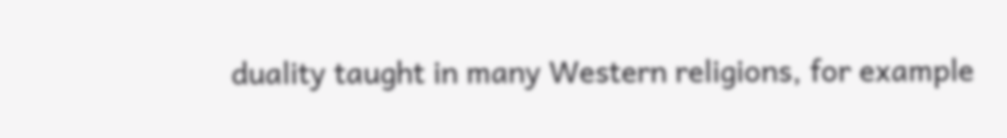duality taught in many Western religions, for example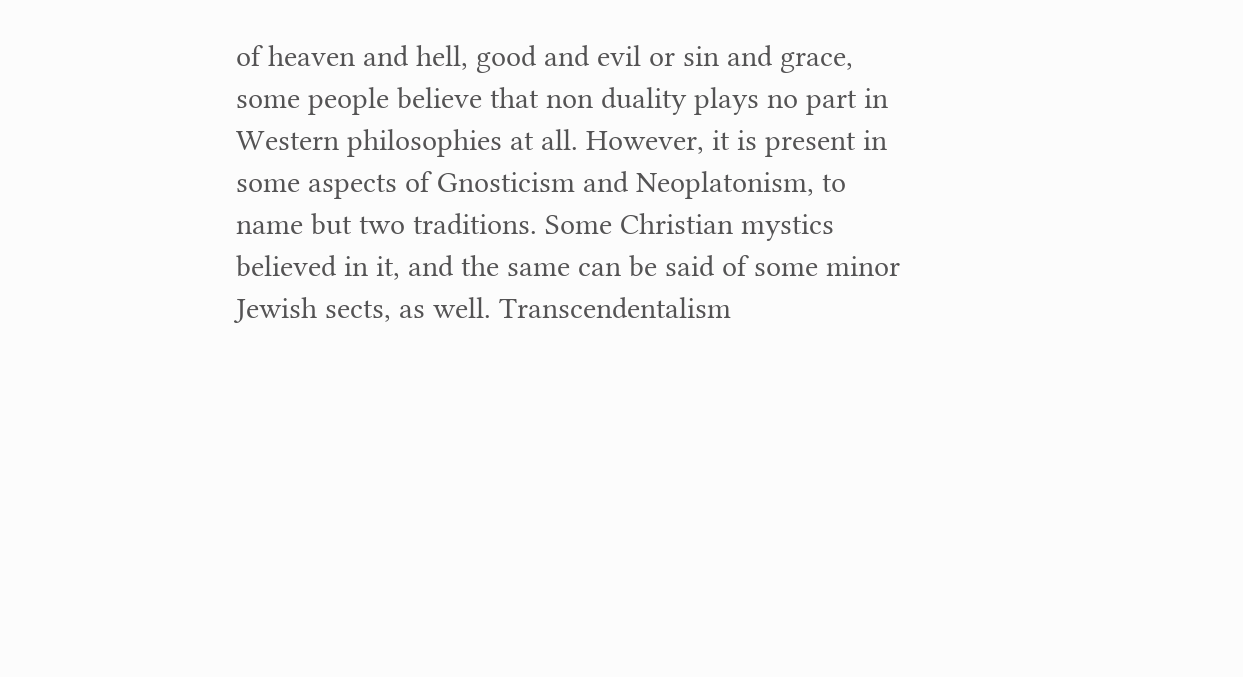of heaven and hell, good and evil or sin and grace, some people believe that non duality plays no part in Western philosophies at all. However, it is present in some aspects of Gnosticism and Neoplatonism, to name but two traditions. Some Christian mystics believed in it, and the same can be said of some minor Jewish sects, as well. Transcendentalism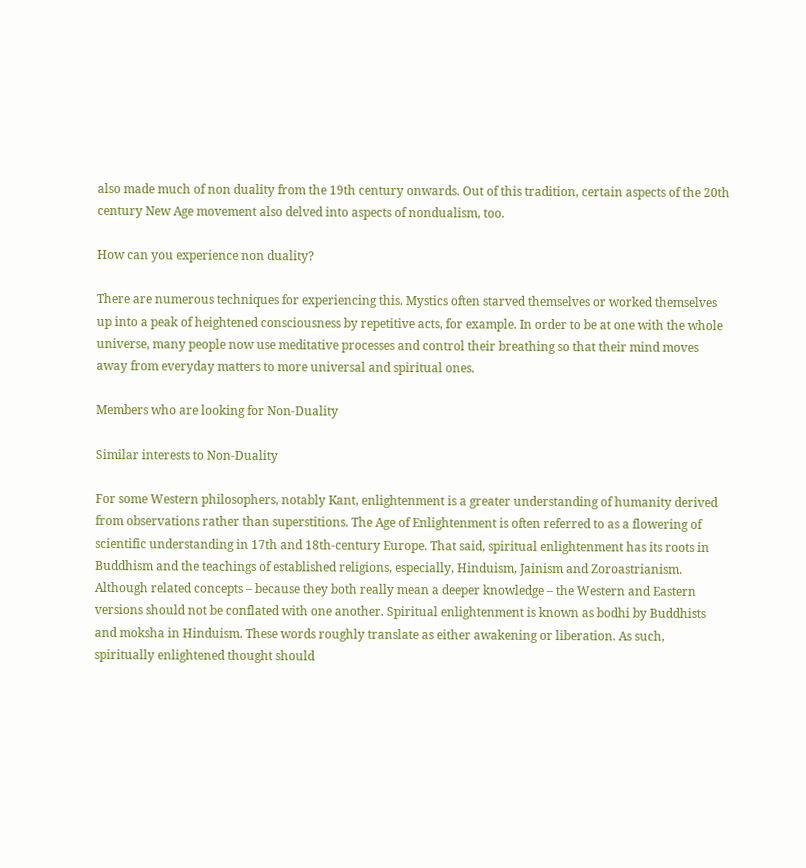also made much of non duality from the 19th century onwards. Out of this tradition, certain aspects of the 20th century New Age movement also delved into aspects of nondualism, too.

How can you experience non duality?

There are numerous techniques for experiencing this. Mystics often starved themselves or worked themselves up into a peak of heightened consciousness by repetitive acts, for example. In order to be at one with the whole universe, many people now use meditative processes and control their breathing so that their mind moves away from everyday matters to more universal and spiritual ones.

Members who are looking for Non-Duality

Similar interests to Non-Duality

For some Western philosophers, notably Kant, enlightenment is a greater understanding of humanity derived from observations rather than superstitions. The Age of Enlightenment is often referred to as a flowering of scientific understanding in 17th and 18th-century Europe. That said, spiritual enlightenment has its roots in Buddhism and the teachings of established religions, especially, Hinduism, Jainism and Zoroastrianism. Although related concepts – because they both really mean a deeper knowledge – the Western and Eastern versions should not be conflated with one another. Spiritual enlightenment is known as bodhi by Buddhists and moksha in Hinduism. These words roughly translate as either awakening or liberation. As such, spiritually enlightened thought should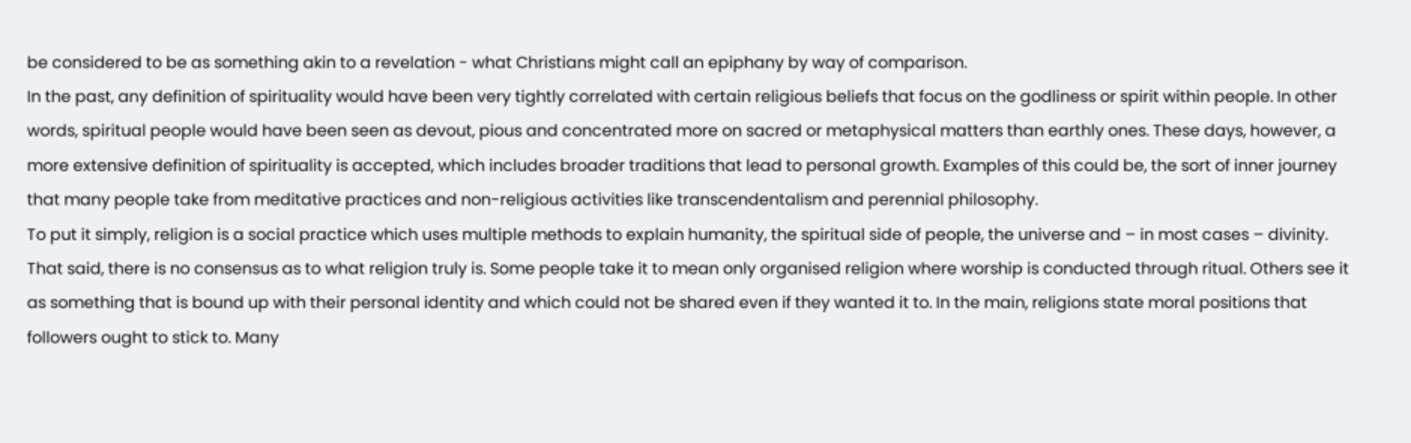be considered to be as something akin to a revelation - what Christians might call an epiphany by way of comparison.
In the past, any definition of spirituality would have been very tightly correlated with certain religious beliefs that focus on the godliness or spirit within people. In other words, spiritual people would have been seen as devout, pious and concentrated more on sacred or metaphysical matters than earthly ones. These days, however, a more extensive definition of spirituality is accepted, which includes broader traditions that lead to personal growth. Examples of this could be, the sort of inner journey that many people take from meditative practices and non-religious activities like transcendentalism and perennial philosophy.
To put it simply, religion is a social practice which uses multiple methods to explain humanity, the spiritual side of people, the universe and – in most cases – divinity. That said, there is no consensus as to what religion truly is. Some people take it to mean only organised religion where worship is conducted through ritual. Others see it as something that is bound up with their personal identity and which could not be shared even if they wanted it to. In the main, religions state moral positions that followers ought to stick to. Many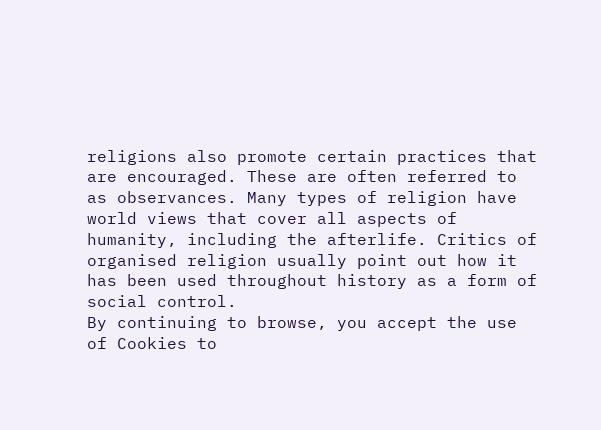religions also promote certain practices that are encouraged. These are often referred to as observances. Many types of religion have world views that cover all aspects of humanity, including the afterlife. Critics of organised religion usually point out how it has been used throughout history as a form of social control.
By continuing to browse, you accept the use of Cookies to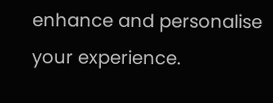enhance and personalise your experience.